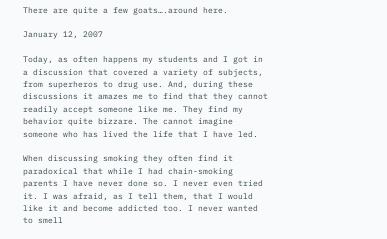There are quite a few goats….around here.

January 12, 2007

Today, as often happens my students and I got in a discussion that covered a variety of subjects, from superheros to drug use. And, during these discussions it amazes me to find that they cannot readily accept someone like me. They find my behavior quite bizzare. The cannot imagine someone who has lived the life that I have led.

When discussing smoking they often find it paradoxical that while I had chain-smoking parents I have never done so. I never even tried it. I was afraid, as I tell them, that I would like it and become addicted too. I never wanted to smell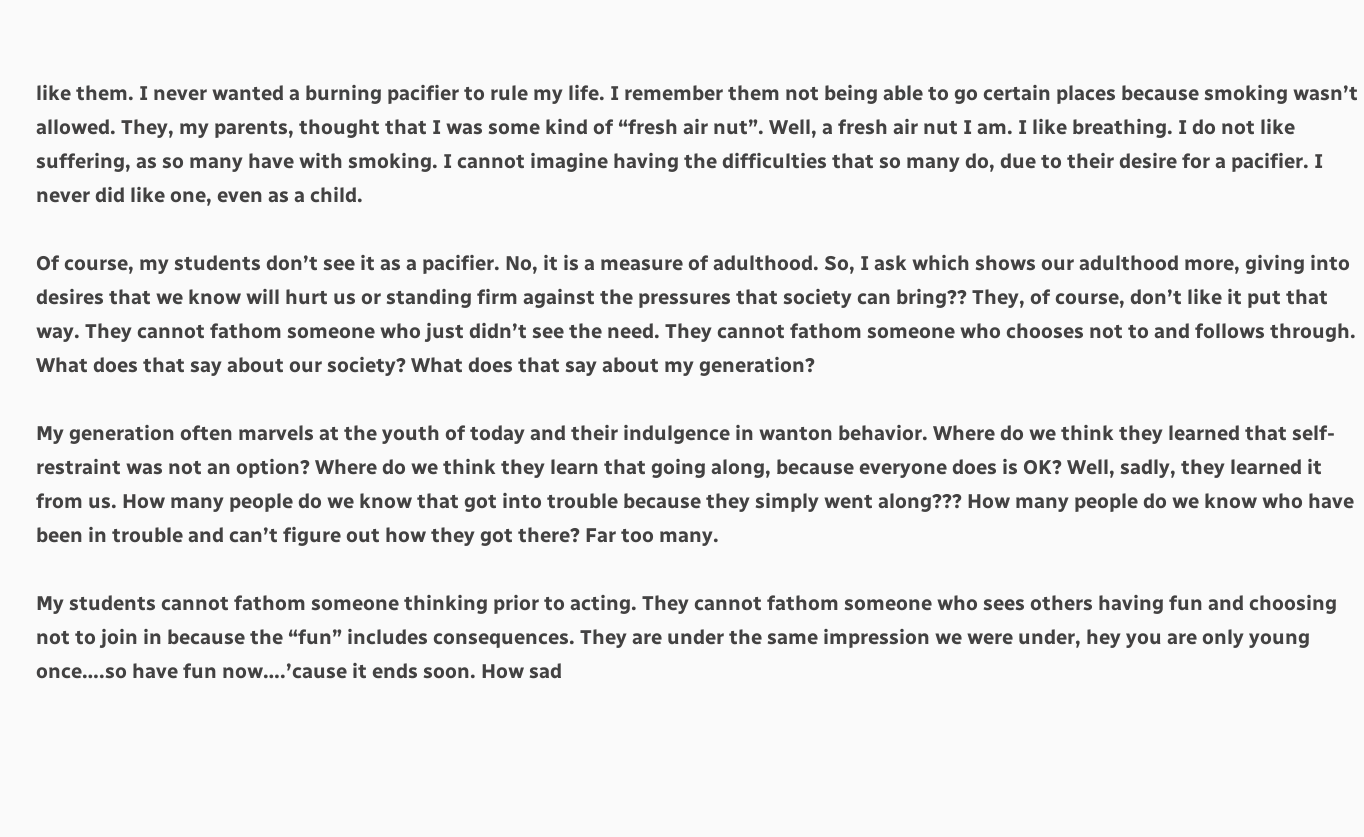like them. I never wanted a burning pacifier to rule my life. I remember them not being able to go certain places because smoking wasn’t allowed. They, my parents, thought that I was some kind of “fresh air nut”. Well, a fresh air nut I am. I like breathing. I do not like suffering, as so many have with smoking. I cannot imagine having the difficulties that so many do, due to their desire for a pacifier. I never did like one, even as a child.

Of course, my students don’t see it as a pacifier. No, it is a measure of adulthood. So, I ask which shows our adulthood more, giving into desires that we know will hurt us or standing firm against the pressures that society can bring?? They, of course, don’t like it put that way. They cannot fathom someone who just didn’t see the need. They cannot fathom someone who chooses not to and follows through. What does that say about our society? What does that say about my generation?

My generation often marvels at the youth of today and their indulgence in wanton behavior. Where do we think they learned that self-restraint was not an option? Where do we think they learn that going along, because everyone does is OK? Well, sadly, they learned it from us. How many people do we know that got into trouble because they simply went along??? How many people do we know who have been in trouble and can’t figure out how they got there? Far too many.

My students cannot fathom someone thinking prior to acting. They cannot fathom someone who sees others having fun and choosing not to join in because the “fun” includes consequences. They are under the same impression we were under, hey you are only young once….so have fun now….’cause it ends soon. How sad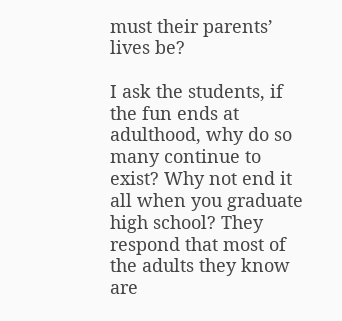must their parents’ lives be?

I ask the students, if the fun ends at adulthood, why do so many continue to exist? Why not end it all when you graduate high school? They respond that most of the adults they know are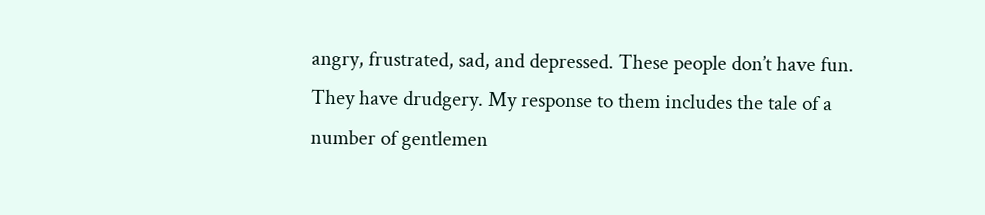angry, frustrated, sad, and depressed. These people don’t have fun. They have drudgery. My response to them includes the tale of a number of gentlemen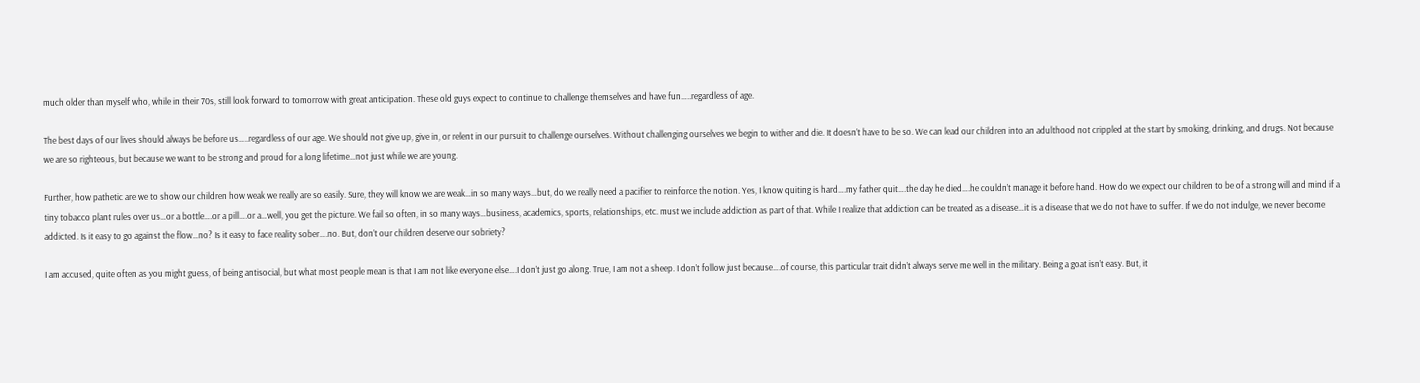much older than myself who, while in their 70s, still look forward to tomorrow with great anticipation. These old guys expect to continue to challenge themselves and have fun…..regardless of age.

The best days of our lives should always be before us…..regardless of our age. We should not give up, give in, or relent in our pursuit to challenge ourselves. Without challenging ourselves we begin to wither and die. It doesn’t have to be so. We can lead our children into an adulthood not crippled at the start by smoking, drinking, and drugs. Not because we are so righteous, but because we want to be strong and proud for a long lifetime…not just while we are young.

Further, how pathetic are we to show our children how weak we really are so easily. Sure, they will know we are weak…in so many ways…but, do we really need a pacifier to reinforce the notion. Yes, I know quiting is hard….my father quit….the day he died….he couldn’t manage it before hand. How do we expect our children to be of a strong will and mind if a tiny tobacco plant rules over us…or a bottle….or a pill….or a…well, you get the picture. We fail so often, in so many ways…business, academics, sports, relationships, etc. must we include addiction as part of that. While I realize that addiction can be treated as a disease…it is a disease that we do not have to suffer. If we do not indulge, we never become addicted. Is it easy to go against the flow…no? Is it easy to face reality sober….no. But, don’t our children deserve our sobriety?

I am accused, quite often as you might guess, of being antisocial, but what most people mean is that I am not like everyone else….I don’t just go along. True, I am not a sheep. I don’t follow just because….of course, this particular trait didn’t always serve me well in the military. Being a goat isn’t easy. But, it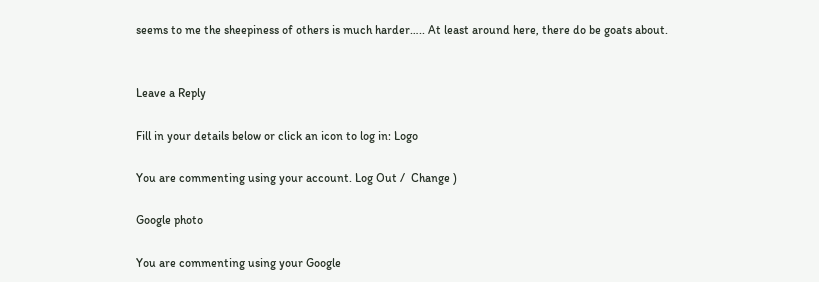seems to me the sheepiness of others is much harder….. At least around here, there do be goats about.


Leave a Reply

Fill in your details below or click an icon to log in: Logo

You are commenting using your account. Log Out /  Change )

Google photo

You are commenting using your Google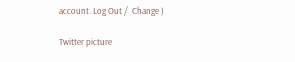account. Log Out /  Change )

Twitter picture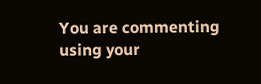You are commenting using your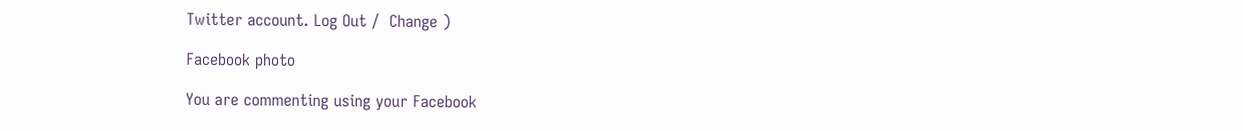Twitter account. Log Out /  Change )

Facebook photo

You are commenting using your Facebook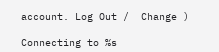account. Log Out /  Change )

Connecting to %s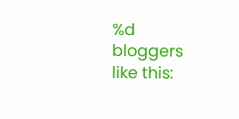%d bloggers like this: